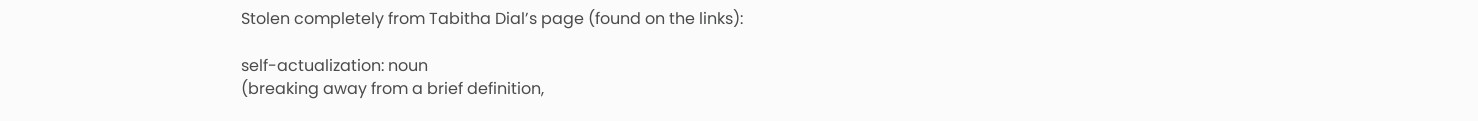Stolen completely from Tabitha Dial’s page (found on the links):

self-actualization: noun
(breaking away from a brief definition,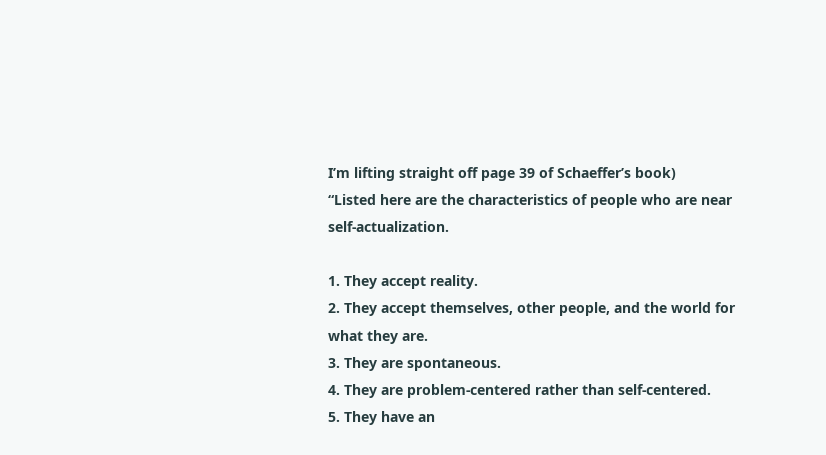I’m lifting straight off page 39 of Schaeffer’s book)
“Listed here are the characteristics of people who are near self-actualization.

1. They accept reality.
2. They accept themselves, other people, and the world for what they are.
3. They are spontaneous.
4. They are problem-centered rather than self-centered.
5. They have an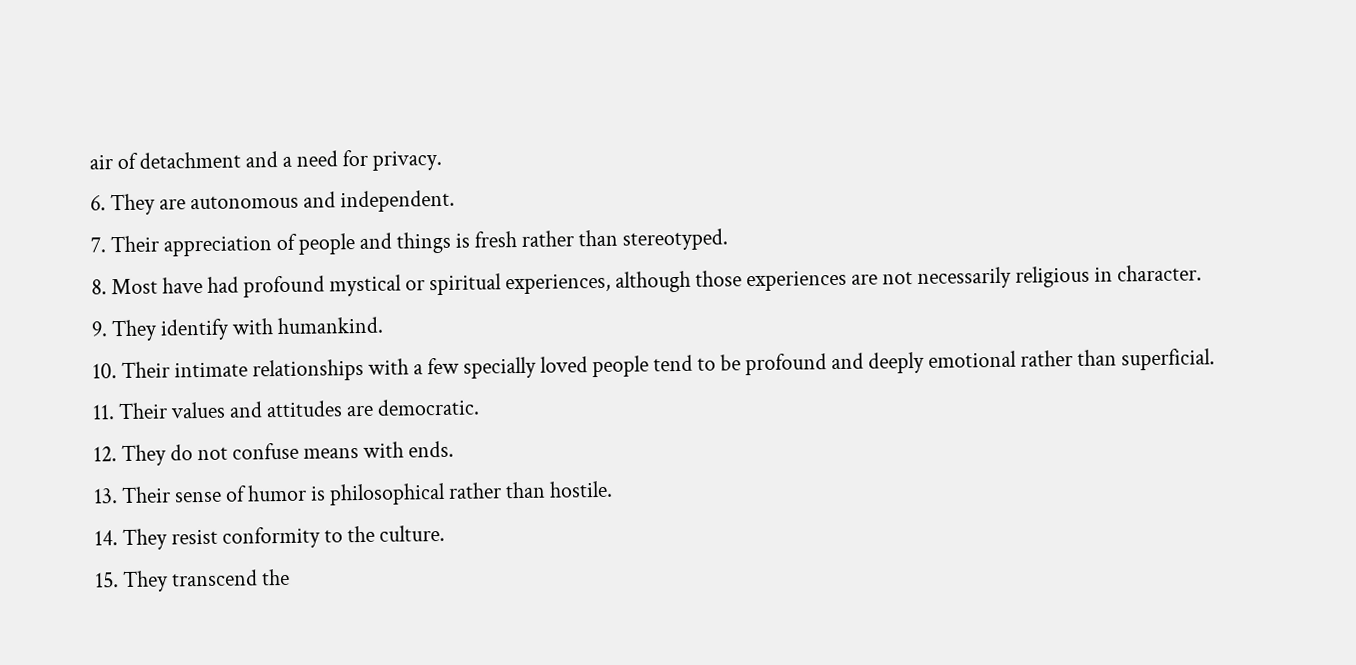air of detachment and a need for privacy.
6. They are autonomous and independent.
7. Their appreciation of people and things is fresh rather than stereotyped.
8. Most have had profound mystical or spiritual experiences, although those experiences are not necessarily religious in character.
9. They identify with humankind.
10. Their intimate relationships with a few specially loved people tend to be profound and deeply emotional rather than superficial.
11. Their values and attitudes are democratic.
12. They do not confuse means with ends.
13. Their sense of humor is philosophical rather than hostile.
14. They resist conformity to the culture.
15. They transcend the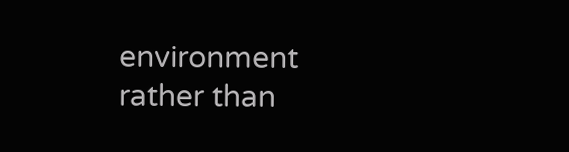environment rather than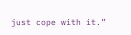just cope with it.”